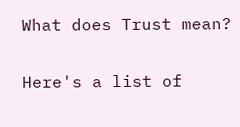What does Trust mean?

Here's a list of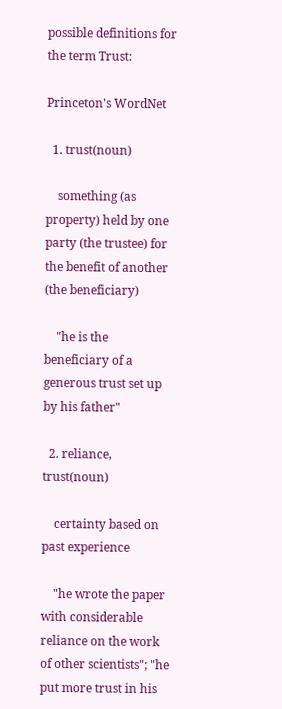possible definitions for the term Trust:

Princeton's WordNet

  1. trust(noun)

    something (as property) held by one party (the trustee) for the benefit of another (the beneficiary)

    "he is the beneficiary of a generous trust set up by his father"

  2. reliance, trust(noun)

    certainty based on past experience

    "he wrote the paper with considerable reliance on the work of other scientists"; "he put more trust in his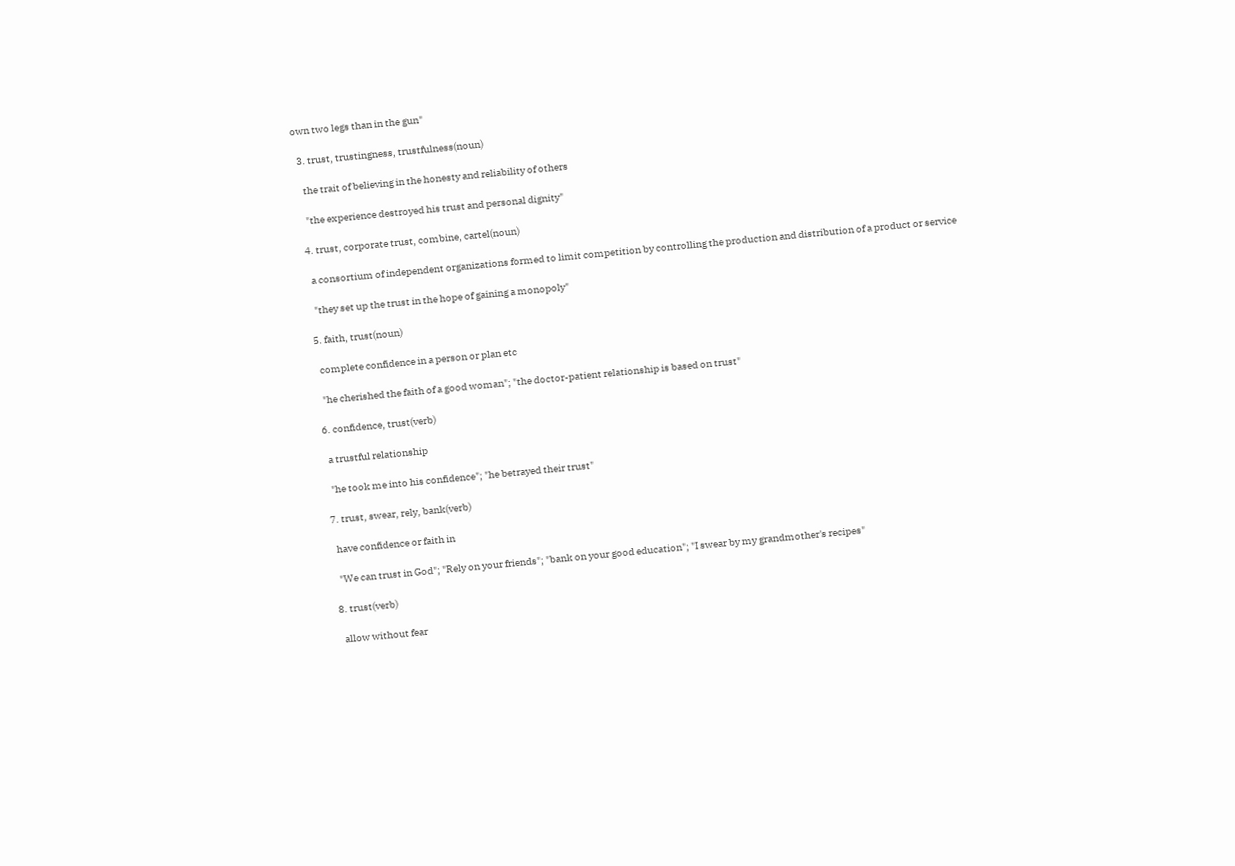own two legs than in the gun"

  3. trust, trustingness, trustfulness(noun)

    the trait of believing in the honesty and reliability of others

    "the experience destroyed his trust and personal dignity"

  4. trust, corporate trust, combine, cartel(noun)

    a consortium of independent organizations formed to limit competition by controlling the production and distribution of a product or service

    "they set up the trust in the hope of gaining a monopoly"

  5. faith, trust(noun)

    complete confidence in a person or plan etc

    "he cherished the faith of a good woman"; "the doctor-patient relationship is based on trust"

  6. confidence, trust(verb)

    a trustful relationship

    "he took me into his confidence"; "he betrayed their trust"

  7. trust, swear, rely, bank(verb)

    have confidence or faith in

    "We can trust in God"; "Rely on your friends"; "bank on your good education"; "I swear by my grandmother's recipes"

  8. trust(verb)

    allow without fear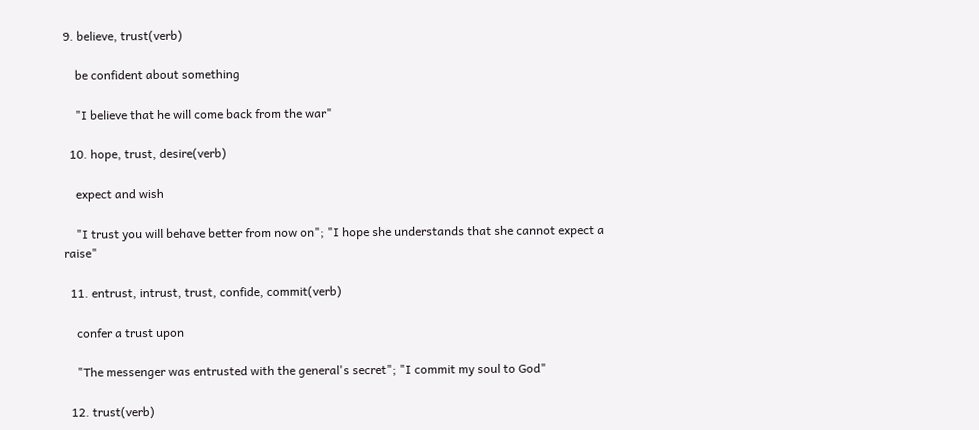9. believe, trust(verb)

    be confident about something

    "I believe that he will come back from the war"

  10. hope, trust, desire(verb)

    expect and wish

    "I trust you will behave better from now on"; "I hope she understands that she cannot expect a raise"

  11. entrust, intrust, trust, confide, commit(verb)

    confer a trust upon

    "The messenger was entrusted with the general's secret"; "I commit my soul to God"

  12. trust(verb)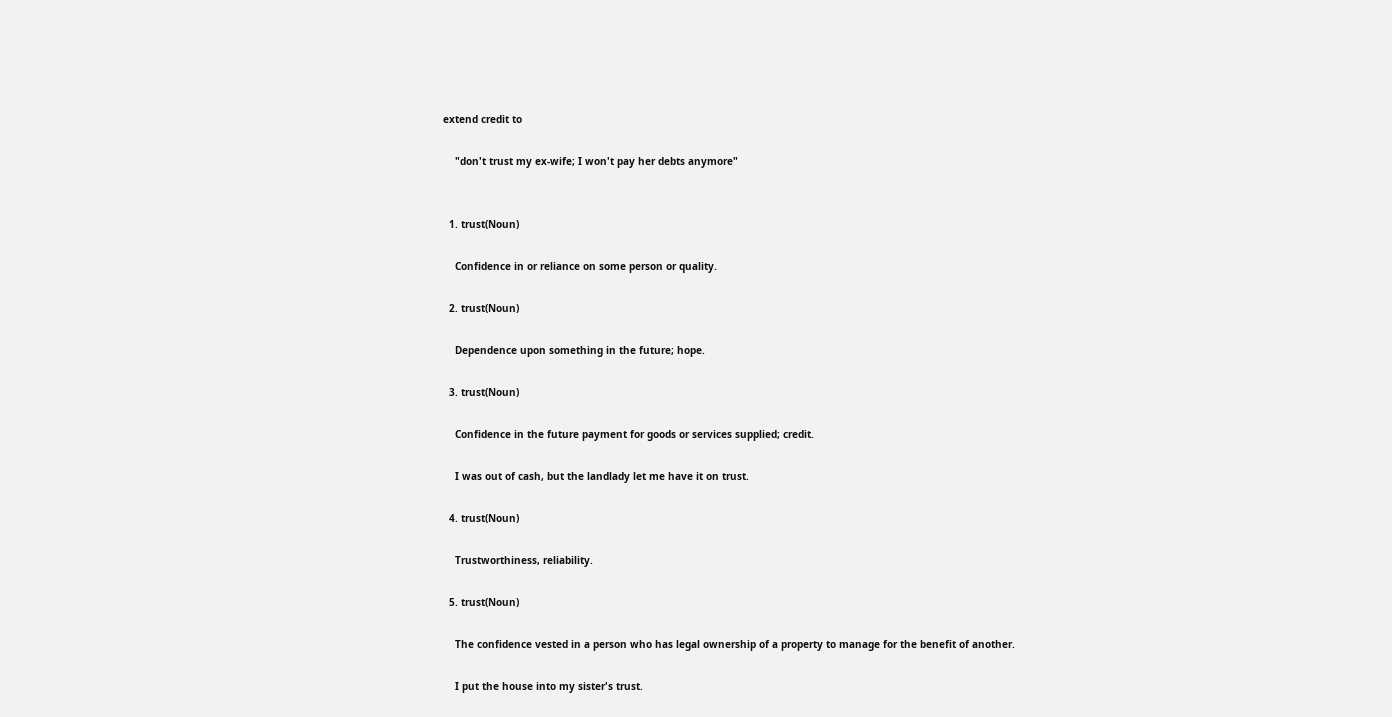extend credit to

    "don't trust my ex-wife; I won't pay her debts anymore"


  1. trust(Noun)

    Confidence in or reliance on some person or quality.

  2. trust(Noun)

    Dependence upon something in the future; hope.

  3. trust(Noun)

    Confidence in the future payment for goods or services supplied; credit.

    I was out of cash, but the landlady let me have it on trust.

  4. trust(Noun)

    Trustworthiness, reliability.

  5. trust(Noun)

    The confidence vested in a person who has legal ownership of a property to manage for the benefit of another.

    I put the house into my sister's trust.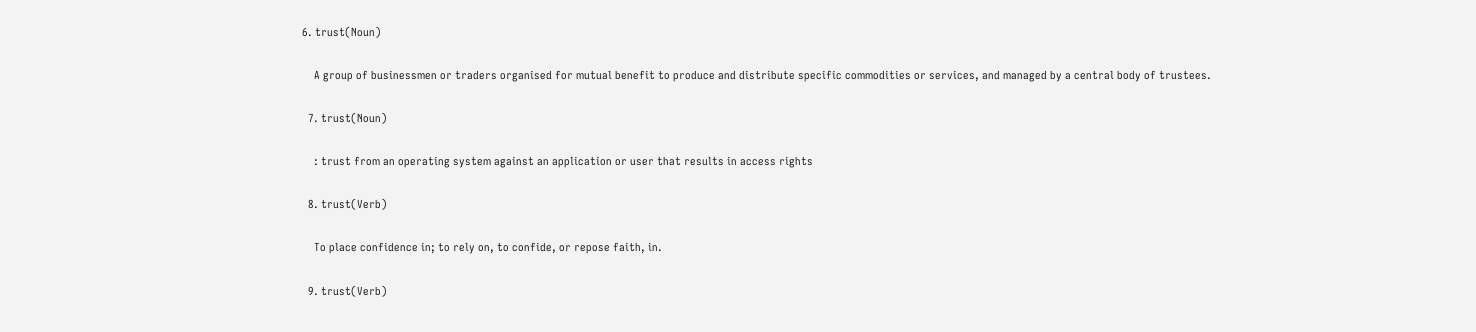6. trust(Noun)

    A group of businessmen or traders organised for mutual benefit to produce and distribute specific commodities or services, and managed by a central body of trustees.

  7. trust(Noun)

    : trust from an operating system against an application or user that results in access rights

  8. trust(Verb)

    To place confidence in; to rely on, to confide, or repose faith, in.

  9. trust(Verb)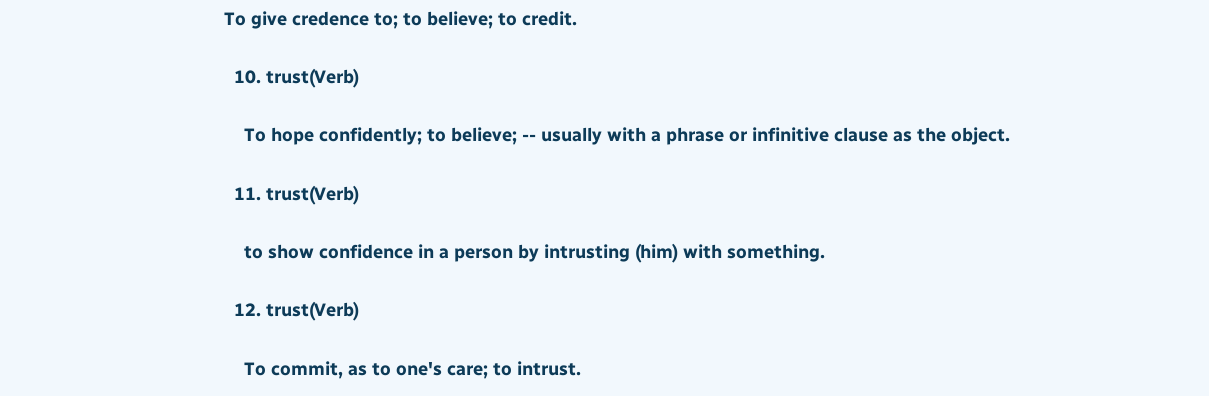To give credence to; to believe; to credit.

  10. trust(Verb)

    To hope confidently; to believe; -- usually with a phrase or infinitive clause as the object.

  11. trust(Verb)

    to show confidence in a person by intrusting (him) with something.

  12. trust(Verb)

    To commit, as to one's care; to intrust.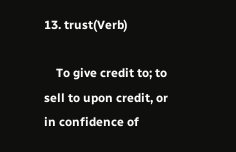13. trust(Verb)

    To give credit to; to sell to upon credit, or in confidence of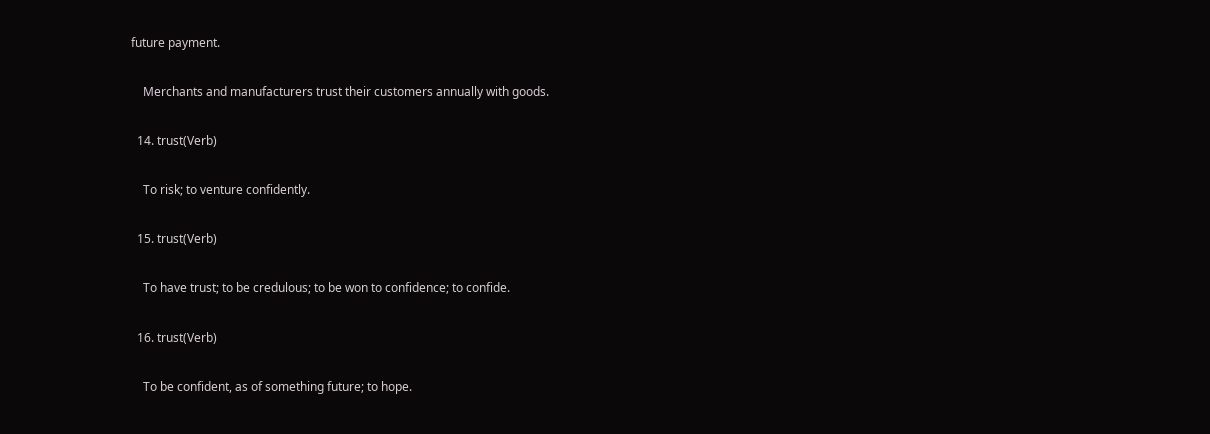future payment.

    Merchants and manufacturers trust their customers annually with goods.

  14. trust(Verb)

    To risk; to venture confidently.

  15. trust(Verb)

    To have trust; to be credulous; to be won to confidence; to confide.

  16. trust(Verb)

    To be confident, as of something future; to hope.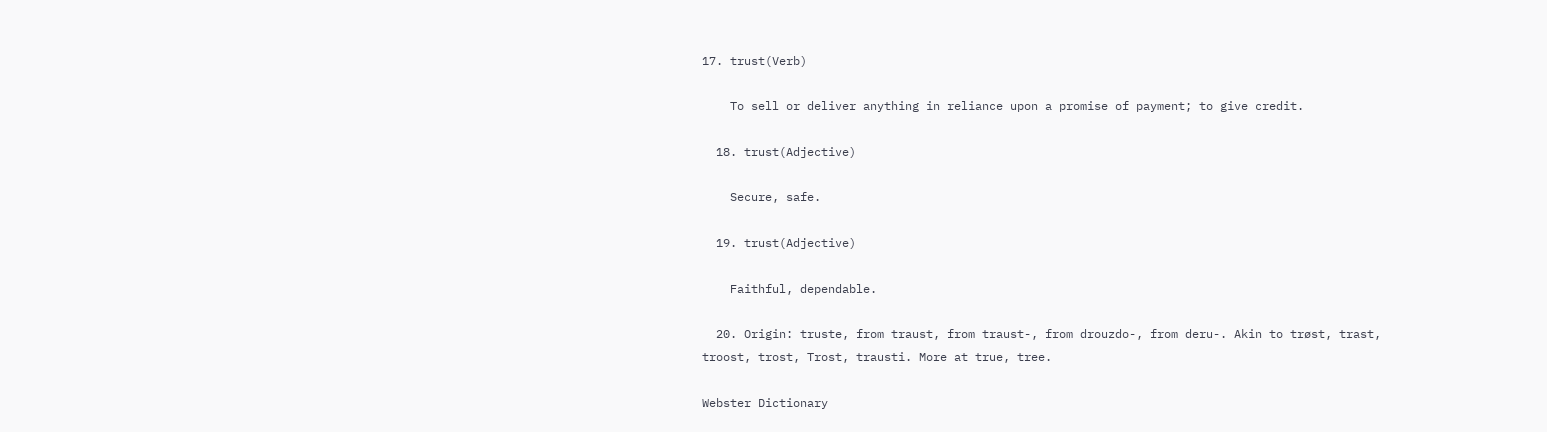17. trust(Verb)

    To sell or deliver anything in reliance upon a promise of payment; to give credit.

  18. trust(Adjective)

    Secure, safe.

  19. trust(Adjective)

    Faithful, dependable.

  20. Origin: truste, from traust, from traust-, from drouzdo-, from deru-. Akin to trøst, trast, troost, trost, Trost, trausti. More at true, tree.

Webster Dictionary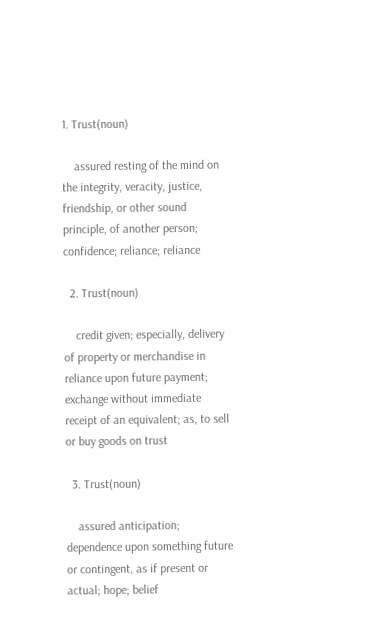1. Trust(noun)

    assured resting of the mind on the integrity, veracity, justice, friendship, or other sound principle, of another person; confidence; reliance; reliance

  2. Trust(noun)

    credit given; especially, delivery of property or merchandise in reliance upon future payment; exchange without immediate receipt of an equivalent; as, to sell or buy goods on trust

  3. Trust(noun)

    assured anticipation; dependence upon something future or contingent, as if present or actual; hope; belief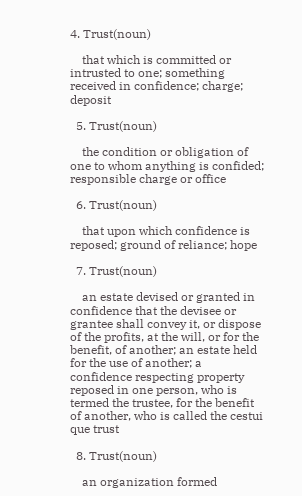4. Trust(noun)

    that which is committed or intrusted to one; something received in confidence; charge; deposit

  5. Trust(noun)

    the condition or obligation of one to whom anything is confided; responsible charge or office

  6. Trust(noun)

    that upon which confidence is reposed; ground of reliance; hope

  7. Trust(noun)

    an estate devised or granted in confidence that the devisee or grantee shall convey it, or dispose of the profits, at the will, or for the benefit, of another; an estate held for the use of another; a confidence respecting property reposed in one person, who is termed the trustee, for the benefit of another, who is called the cestui que trust

  8. Trust(noun)

    an organization formed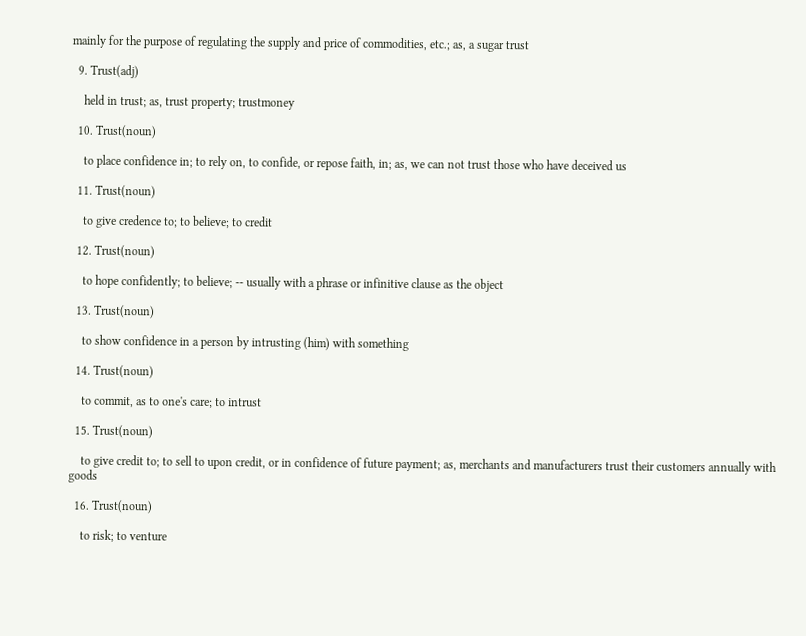mainly for the purpose of regulating the supply and price of commodities, etc.; as, a sugar trust

  9. Trust(adj)

    held in trust; as, trust property; trustmoney

  10. Trust(noun)

    to place confidence in; to rely on, to confide, or repose faith, in; as, we can not trust those who have deceived us

  11. Trust(noun)

    to give credence to; to believe; to credit

  12. Trust(noun)

    to hope confidently; to believe; -- usually with a phrase or infinitive clause as the object

  13. Trust(noun)

    to show confidence in a person by intrusting (him) with something

  14. Trust(noun)

    to commit, as to one's care; to intrust

  15. Trust(noun)

    to give credit to; to sell to upon credit, or in confidence of future payment; as, merchants and manufacturers trust their customers annually with goods

  16. Trust(noun)

    to risk; to venture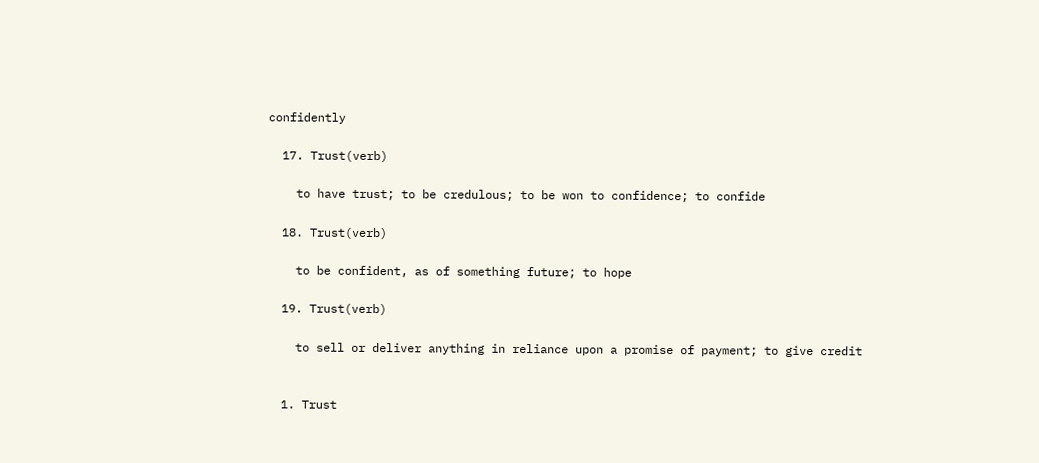confidently

  17. Trust(verb)

    to have trust; to be credulous; to be won to confidence; to confide

  18. Trust(verb)

    to be confident, as of something future; to hope

  19. Trust(verb)

    to sell or deliver anything in reliance upon a promise of payment; to give credit


  1. Trust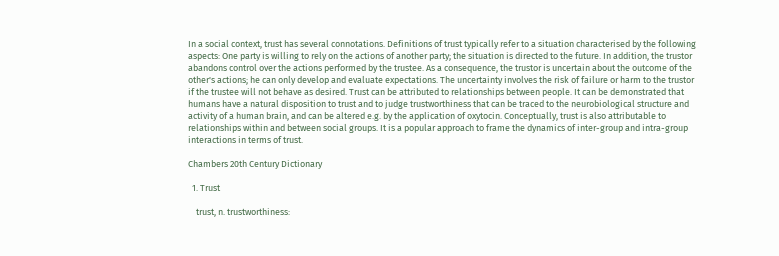In a social context, trust has several connotations. Definitions of trust typically refer to a situation characterised by the following aspects: One party is willing to rely on the actions of another party; the situation is directed to the future. In addition, the trustor abandons control over the actions performed by the trustee. As a consequence, the trustor is uncertain about the outcome of the other's actions; he can only develop and evaluate expectations. The uncertainty involves the risk of failure or harm to the trustor if the trustee will not behave as desired. Trust can be attributed to relationships between people. It can be demonstrated that humans have a natural disposition to trust and to judge trustworthiness that can be traced to the neurobiological structure and activity of a human brain, and can be altered e.g. by the application of oxytocin. Conceptually, trust is also attributable to relationships within and between social groups. It is a popular approach to frame the dynamics of inter-group and intra-group interactions in terms of trust.

Chambers 20th Century Dictionary

  1. Trust

    trust, n. trustworthiness: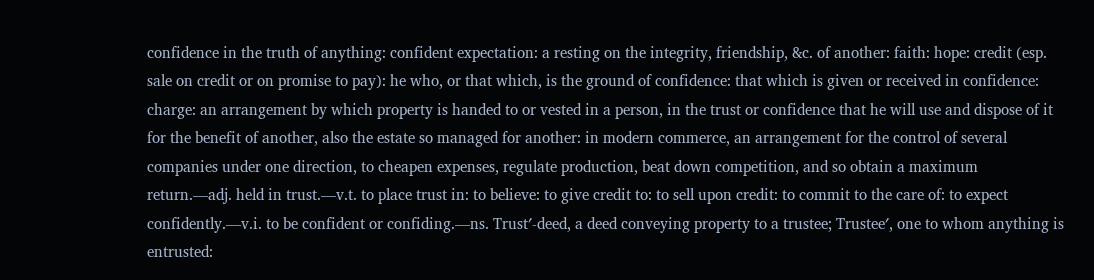confidence in the truth of anything: confident expectation: a resting on the integrity, friendship, &c. of another: faith: hope: credit (esp. sale on credit or on promise to pay): he who, or that which, is the ground of confidence: that which is given or received in confidence: charge: an arrangement by which property is handed to or vested in a person, in the trust or confidence that he will use and dispose of it for the benefit of another, also the estate so managed for another: in modern commerce, an arrangement for the control of several companies under one direction, to cheapen expenses, regulate production, beat down competition, and so obtain a maximum return.—adj. held in trust.—v.t. to place trust in: to believe: to give credit to: to sell upon credit: to commit to the care of: to expect confidently.—v.i. to be confident or confiding.—ns. Trust′-deed, a deed conveying property to a trustee; Trustee′, one to whom anything is entrusted: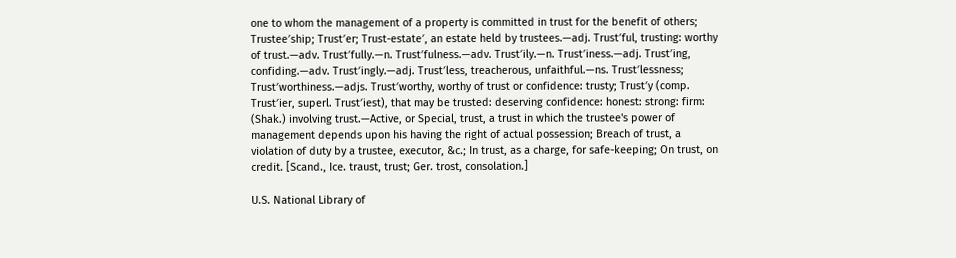one to whom the management of a property is committed in trust for the benefit of others; Trustee′ship; Trust′er; Trust-estate′, an estate held by trustees.—adj. Trust′ful, trusting: worthy of trust.—adv. Trust′fully.—n. Trust′fulness.—adv. Trust′ily.—n. Trust′iness.—adj. Trust′ing, confiding.—adv. Trust′ingly.—adj. Trust′less, treacherous, unfaithful.—ns. Trust′lessness; Trust′worthiness.—adjs. Trust′worthy, worthy of trust or confidence: trusty; Trust′y (comp. Trust′ier, superl. Trust′iest), that may be trusted: deserving confidence: honest: strong: firm: (Shak.) involving trust.—Active, or Special, trust, a trust in which the trustee's power of management depends upon his having the right of actual possession; Breach of trust, a violation of duty by a trustee, executor, &c.; In trust, as a charge, for safe-keeping; On trust, on credit. [Scand., Ice. traust, trust; Ger. trost, consolation.]

U.S. National Library of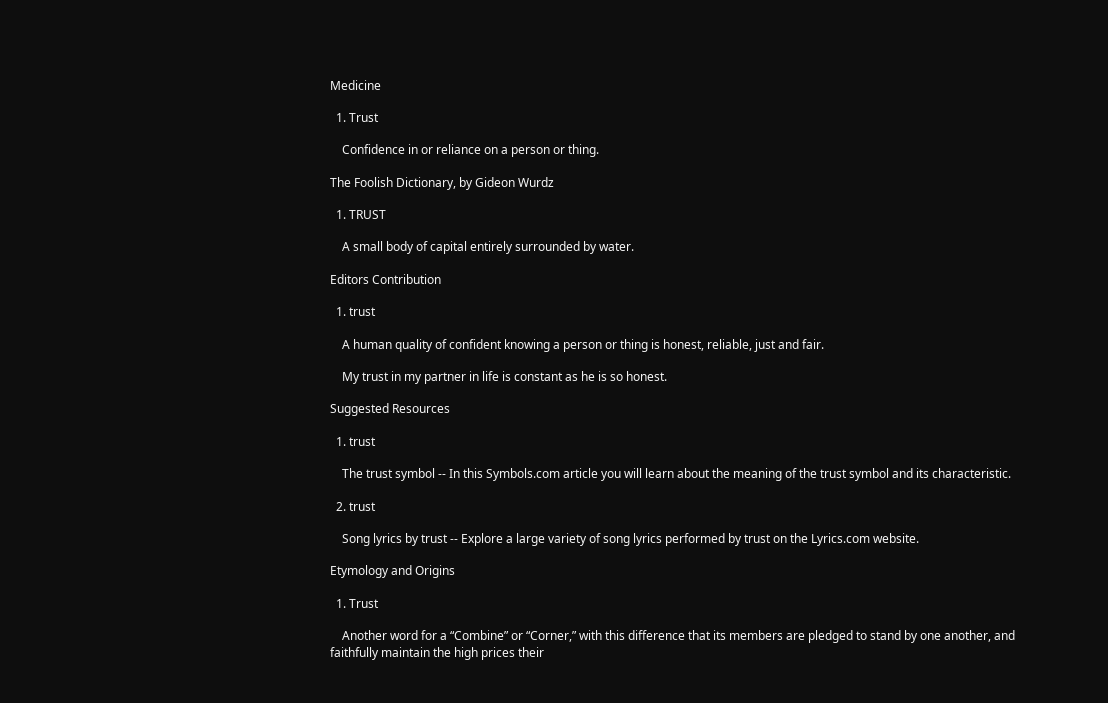Medicine

  1. Trust

    Confidence in or reliance on a person or thing.

The Foolish Dictionary, by Gideon Wurdz

  1. TRUST

    A small body of capital entirely surrounded by water.

Editors Contribution

  1. trust

    A human quality of confident knowing a person or thing is honest, reliable, just and fair.

    My trust in my partner in life is constant as he is so honest.

Suggested Resources

  1. trust

    The trust symbol -- In this Symbols.com article you will learn about the meaning of the trust symbol and its characteristic.

  2. trust

    Song lyrics by trust -- Explore a large variety of song lyrics performed by trust on the Lyrics.com website.

Etymology and Origins

  1. Trust

    Another word for a “Combine” or “Corner,” with this difference that its members are pledged to stand by one another, and faithfully maintain the high prices their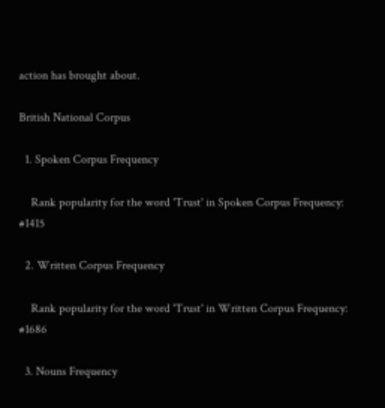action has brought about.

British National Corpus

  1. Spoken Corpus Frequency

    Rank popularity for the word 'Trust' in Spoken Corpus Frequency: #1415

  2. Written Corpus Frequency

    Rank popularity for the word 'Trust' in Written Corpus Frequency: #1686

  3. Nouns Frequency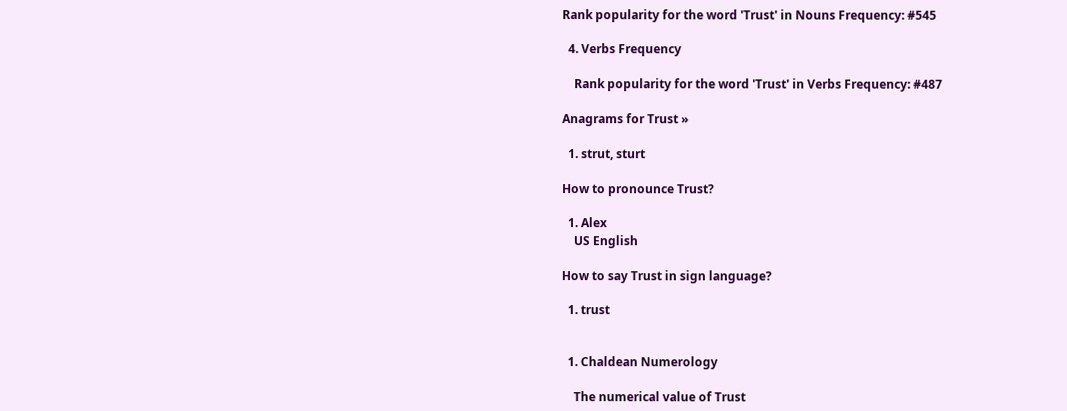Rank popularity for the word 'Trust' in Nouns Frequency: #545

  4. Verbs Frequency

    Rank popularity for the word 'Trust' in Verbs Frequency: #487

Anagrams for Trust »

  1. strut, sturt

How to pronounce Trust?

  1. Alex
    US English

How to say Trust in sign language?

  1. trust


  1. Chaldean Numerology

    The numerical value of Trust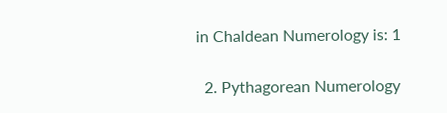in Chaldean Numerology is: 1

  2. Pythagorean Numerology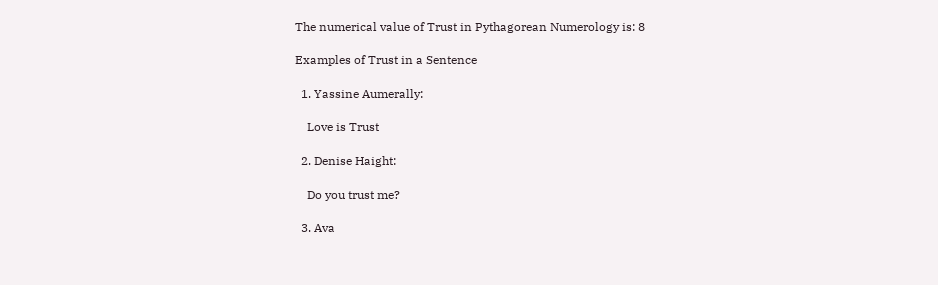The numerical value of Trust in Pythagorean Numerology is: 8

Examples of Trust in a Sentence

  1. Yassine Aumerally:

    Love is Trust

  2. Denise Haight:

    Do you trust me?

  3. Ava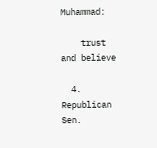Muhammad:

    trust and believe

  4. Republican Sen.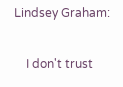Lindsey Graham:

    I don't trust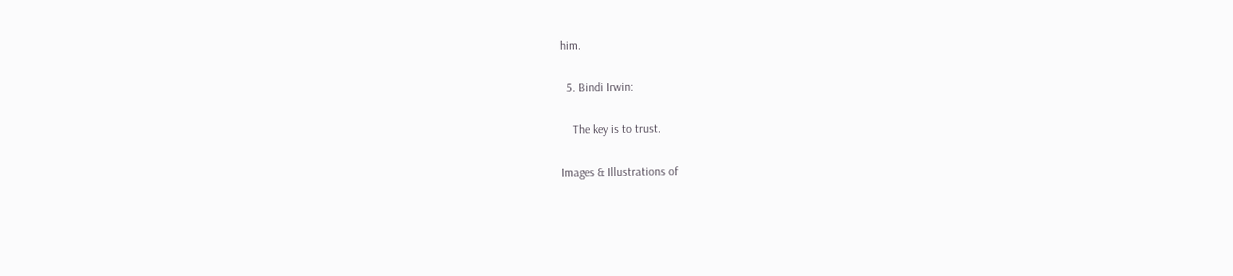him.

  5. Bindi Irwin:

    The key is to trust.

Images & Illustrations of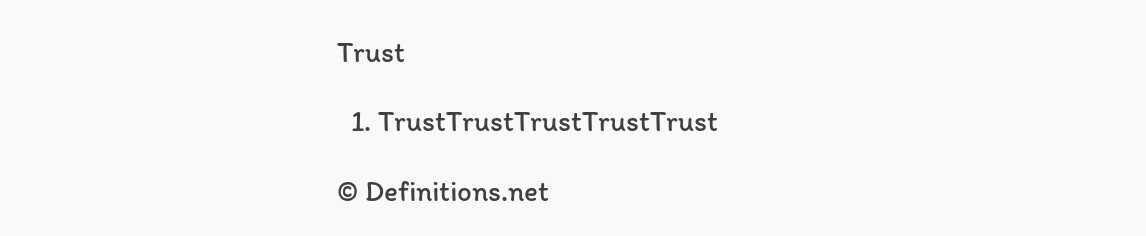Trust

  1. TrustTrustTrustTrustTrust

© Definitions.net